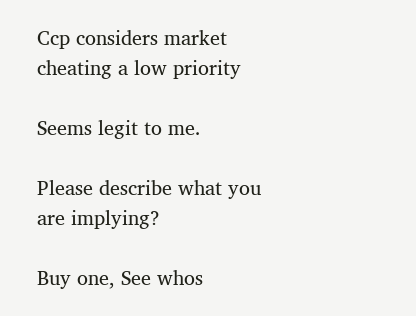Ccp considers market cheating a low priority

Seems legit to me.

Please describe what you are implying?

Buy one, See whos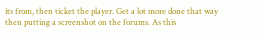its from, then ticket the player. Get a lot more done that way then putting a screenshot on the forums. As this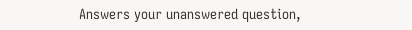Answers your unanswered question,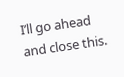I’ll go ahead and close this.